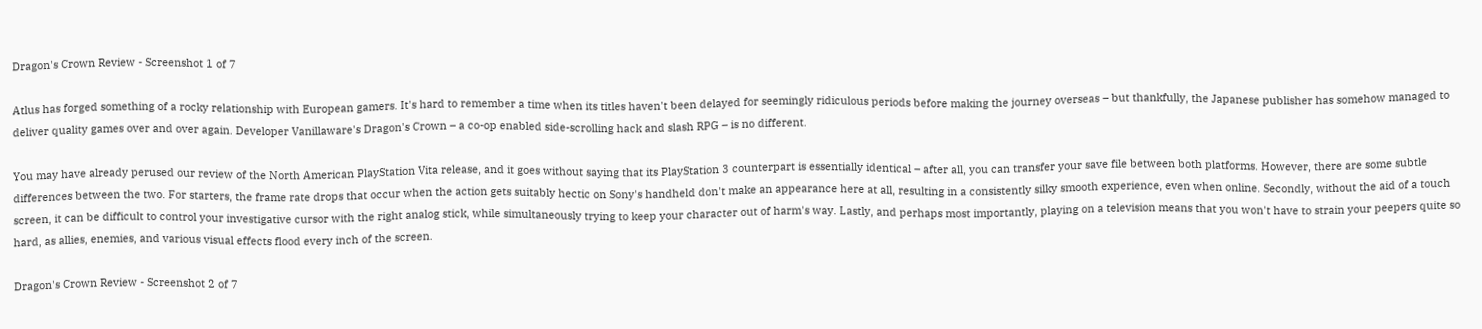Dragon's Crown Review - Screenshot 1 of 7

Atlus has forged something of a rocky relationship with European gamers. It's hard to remember a time when its titles haven't been delayed for seemingly ridiculous periods before making the journey overseas – but thankfully, the Japanese publisher has somehow managed to deliver quality games over and over again. Developer Vanillaware's Dragon's Crown – a co-op enabled side-scrolling hack and slash RPG – is no different.

You may have already perused our review of the North American PlayStation Vita release, and it goes without saying that its PlayStation 3 counterpart is essentially identical – after all, you can transfer your save file between both platforms. However, there are some subtle differences between the two. For starters, the frame rate drops that occur when the action gets suitably hectic on Sony's handheld don't make an appearance here at all, resulting in a consistently silky smooth experience, even when online. Secondly, without the aid of a touch screen, it can be difficult to control your investigative cursor with the right analog stick, while simultaneously trying to keep your character out of harm's way. Lastly, and perhaps most importantly, playing on a television means that you won't have to strain your peepers quite so hard, as allies, enemies, and various visual effects flood every inch of the screen.

Dragon's Crown Review - Screenshot 2 of 7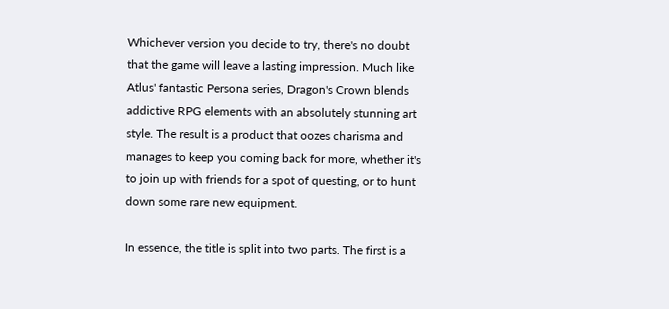Whichever version you decide to try, there's no doubt that the game will leave a lasting impression. Much like Atlus' fantastic Persona series, Dragon's Crown blends addictive RPG elements with an absolutely stunning art style. The result is a product that oozes charisma and manages to keep you coming back for more, whether it's to join up with friends for a spot of questing, or to hunt down some rare new equipment.

In essence, the title is split into two parts. The first is a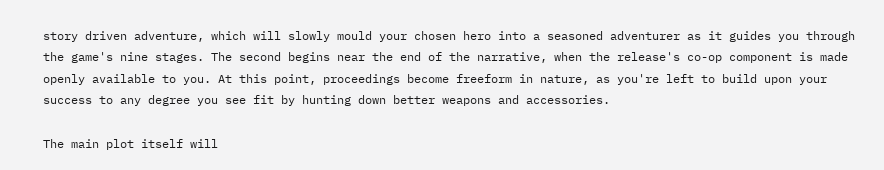story driven adventure, which will slowly mould your chosen hero into a seasoned adventurer as it guides you through the game's nine stages. The second begins near the end of the narrative, when the release's co-op component is made openly available to you. At this point, proceedings become freeform in nature, as you're left to build upon your success to any degree you see fit by hunting down better weapons and accessories.

The main plot itself will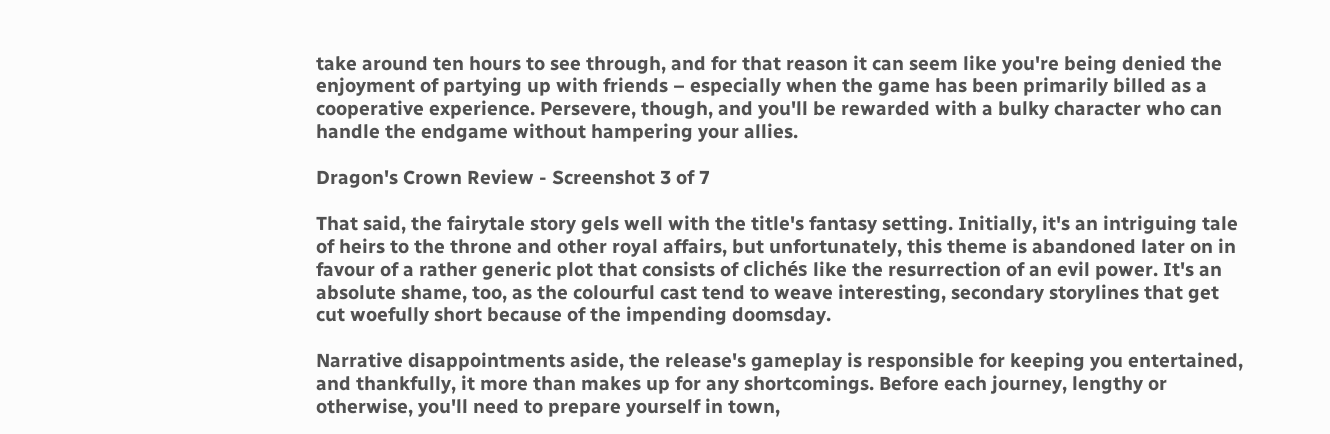take around ten hours to see through, and for that reason it can seem like you're being denied the enjoyment of partying up with friends – especially when the game has been primarily billed as a cooperative experience. Persevere, though, and you'll be rewarded with a bulky character who can handle the endgame without hampering your allies.

Dragon's Crown Review - Screenshot 3 of 7

That said, the fairytale story gels well with the title's fantasy setting. Initially, it's an intriguing tale of heirs to the throne and other royal affairs, but unfortunately, this theme is abandoned later on in favour of a rather generic plot that consists of clichés like the resurrection of an evil power. It's an absolute shame, too, as the colourful cast tend to weave interesting, secondary storylines that get cut woefully short because of the impending doomsday.

Narrative disappointments aside, the release's gameplay is responsible for keeping you entertained, and thankfully, it more than makes up for any shortcomings. Before each journey, lengthy or otherwise, you'll need to prepare yourself in town,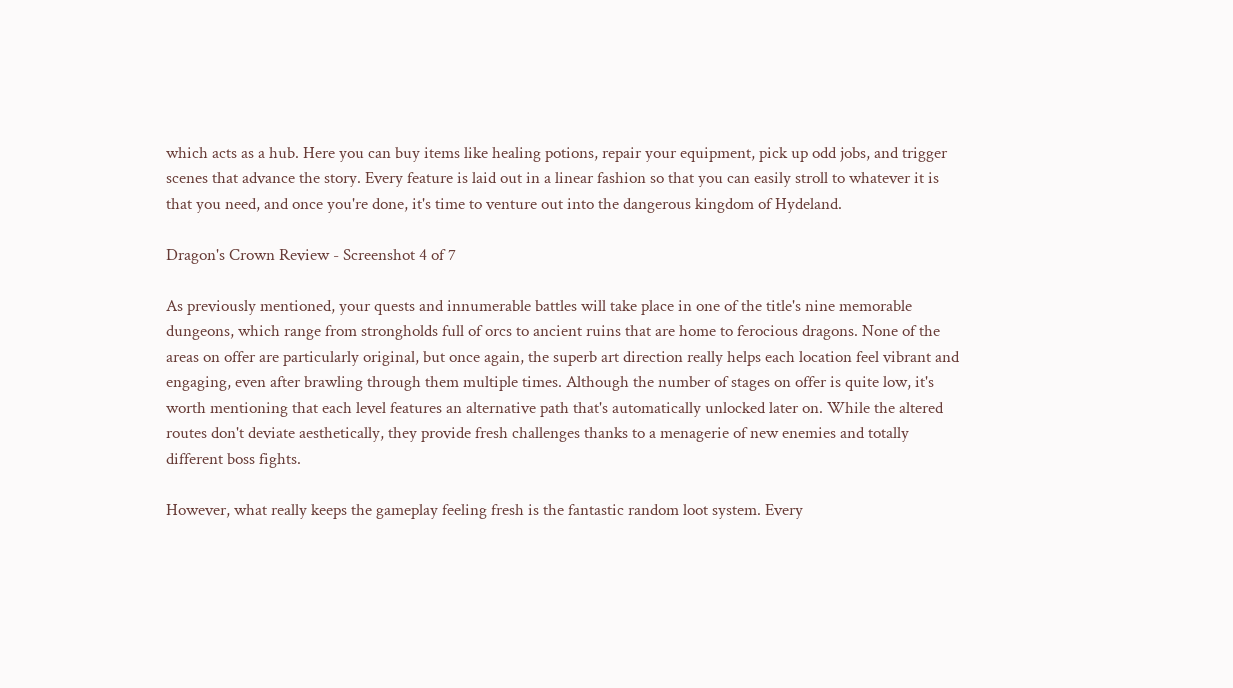which acts as a hub. Here you can buy items like healing potions, repair your equipment, pick up odd jobs, and trigger scenes that advance the story. Every feature is laid out in a linear fashion so that you can easily stroll to whatever it is that you need, and once you're done, it's time to venture out into the dangerous kingdom of Hydeland.

Dragon's Crown Review - Screenshot 4 of 7

As previously mentioned, your quests and innumerable battles will take place in one of the title's nine memorable dungeons, which range from strongholds full of orcs to ancient ruins that are home to ferocious dragons. None of the areas on offer are particularly original, but once again, the superb art direction really helps each location feel vibrant and engaging, even after brawling through them multiple times. Although the number of stages on offer is quite low, it's worth mentioning that each level features an alternative path that's automatically unlocked later on. While the altered routes don't deviate aesthetically, they provide fresh challenges thanks to a menagerie of new enemies and totally different boss fights.

However, what really keeps the gameplay feeling fresh is the fantastic random loot system. Every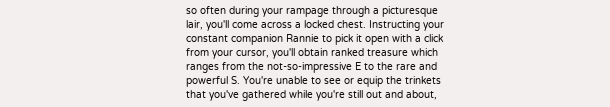so often during your rampage through a picturesque lair, you'll come across a locked chest. Instructing your constant companion Rannie to pick it open with a click from your cursor, you'll obtain ranked treasure which ranges from the not-so-impressive E to the rare and powerful S. You're unable to see or equip the trinkets that you've gathered while you're still out and about,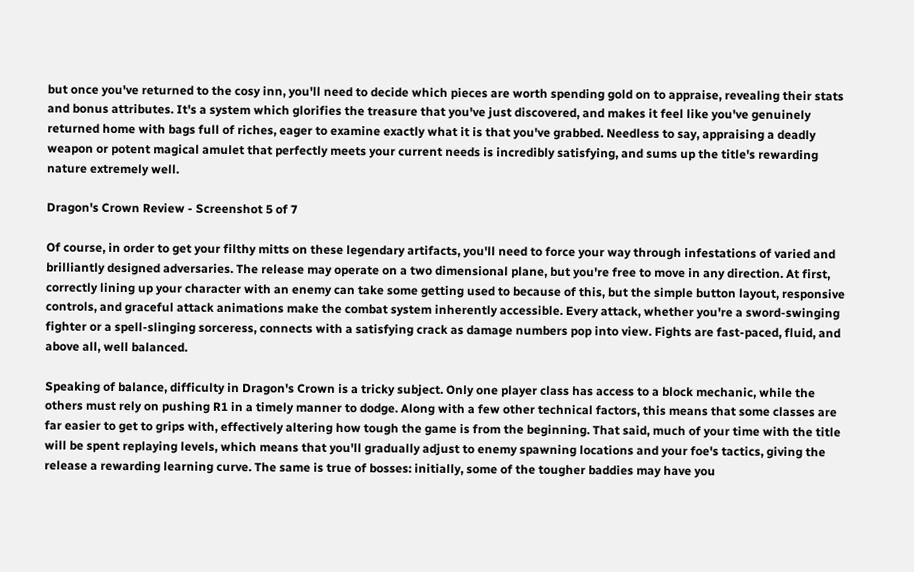but once you've returned to the cosy inn, you'll need to decide which pieces are worth spending gold on to appraise, revealing their stats and bonus attributes. It's a system which glorifies the treasure that you've just discovered, and makes it feel like you've genuinely returned home with bags full of riches, eager to examine exactly what it is that you've grabbed. Needless to say, appraising a deadly weapon or potent magical amulet that perfectly meets your current needs is incredibly satisfying, and sums up the title's rewarding nature extremely well.

Dragon's Crown Review - Screenshot 5 of 7

Of course, in order to get your filthy mitts on these legendary artifacts, you'll need to force your way through infestations of varied and brilliantly designed adversaries. The release may operate on a two dimensional plane, but you're free to move in any direction. At first, correctly lining up your character with an enemy can take some getting used to because of this, but the simple button layout, responsive controls, and graceful attack animations make the combat system inherently accessible. Every attack, whether you're a sword-swinging fighter or a spell-slinging sorceress, connects with a satisfying crack as damage numbers pop into view. Fights are fast-paced, fluid, and above all, well balanced.

Speaking of balance, difficulty in Dragon's Crown is a tricky subject. Only one player class has access to a block mechanic, while the others must rely on pushing R1 in a timely manner to dodge. Along with a few other technical factors, this means that some classes are far easier to get to grips with, effectively altering how tough the game is from the beginning. That said, much of your time with the title will be spent replaying levels, which means that you'll gradually adjust to enemy spawning locations and your foe's tactics, giving the release a rewarding learning curve. The same is true of bosses: initially, some of the tougher baddies may have you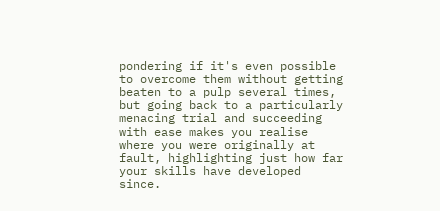pondering if it's even possible to overcome them without getting beaten to a pulp several times, but going back to a particularly menacing trial and succeeding with ease makes you realise where you were originally at fault, highlighting just how far your skills have developed since.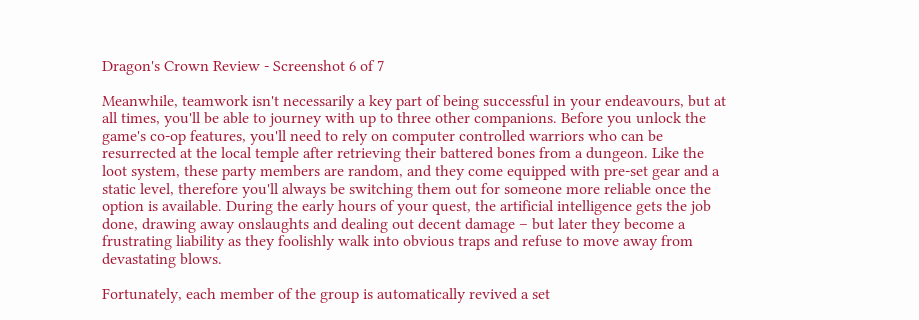Dragon's Crown Review - Screenshot 6 of 7

Meanwhile, teamwork isn't necessarily a key part of being successful in your endeavours, but at all times, you'll be able to journey with up to three other companions. Before you unlock the game's co-op features, you'll need to rely on computer controlled warriors who can be resurrected at the local temple after retrieving their battered bones from a dungeon. Like the loot system, these party members are random, and they come equipped with pre-set gear and a static level, therefore you'll always be switching them out for someone more reliable once the option is available. During the early hours of your quest, the artificial intelligence gets the job done, drawing away onslaughts and dealing out decent damage – but later they become a frustrating liability as they foolishly walk into obvious traps and refuse to move away from devastating blows.

Fortunately, each member of the group is automatically revived a set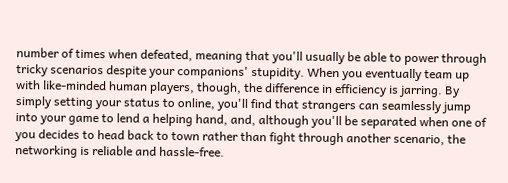number of times when defeated, meaning that you'll usually be able to power through tricky scenarios despite your companions' stupidity. When you eventually team up with like-minded human players, though, the difference in efficiency is jarring. By simply setting your status to online, you'll find that strangers can seamlessly jump into your game to lend a helping hand, and, although you'll be separated when one of you decides to head back to town rather than fight through another scenario, the networking is reliable and hassle-free.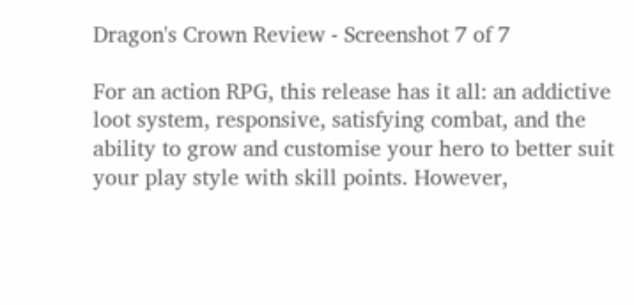Dragon's Crown Review - Screenshot 7 of 7

For an action RPG, this release has it all: an addictive loot system, responsive, satisfying combat, and the ability to grow and customise your hero to better suit your play style with skill points. However,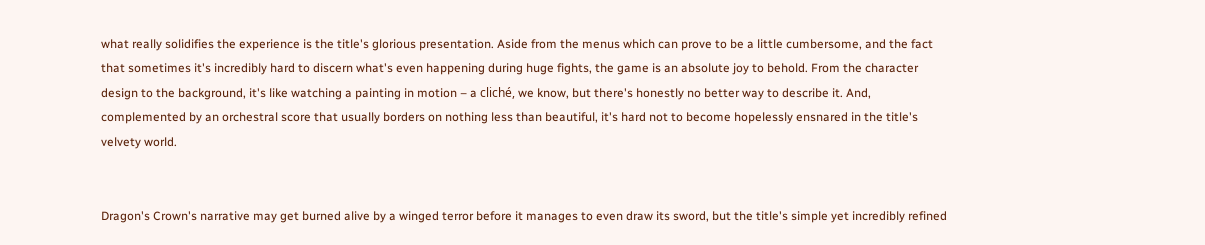what really solidifies the experience is the title's glorious presentation. Aside from the menus which can prove to be a little cumbersome, and the fact that sometimes it's incredibly hard to discern what's even happening during huge fights, the game is an absolute joy to behold. From the character design to the background, it's like watching a painting in motion – a cliché, we know, but there's honestly no better way to describe it. And, complemented by an orchestral score that usually borders on nothing less than beautiful, it's hard not to become hopelessly ensnared in the title's velvety world.


Dragon's Crown's narrative may get burned alive by a winged terror before it manages to even draw its sword, but the title's simple yet incredibly refined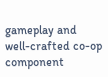gameplay and well-crafted co-op component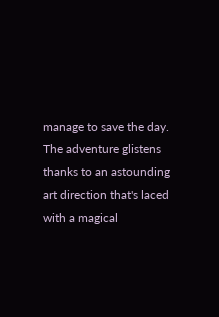manage to save the day. The adventure glistens thanks to an astounding art direction that's laced with a magical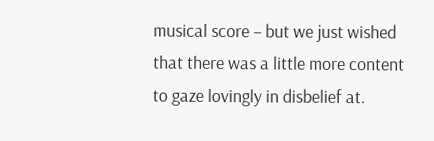musical score – but we just wished that there was a little more content to gaze lovingly in disbelief at.